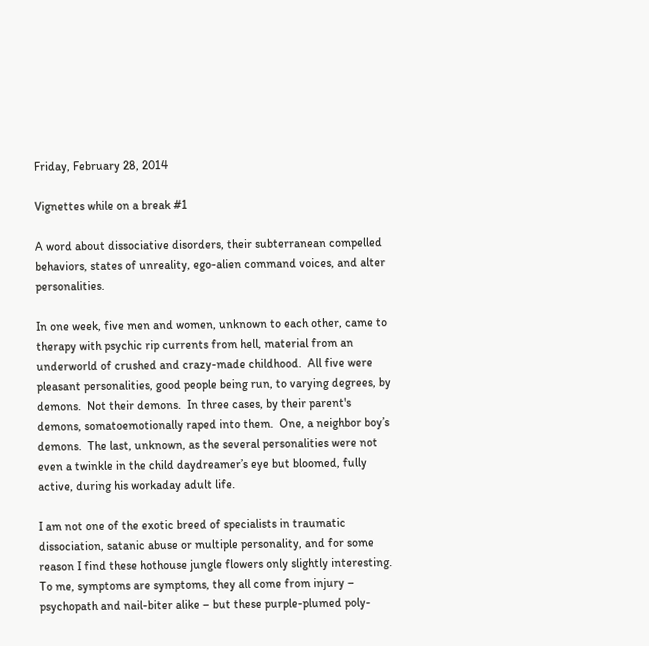Friday, February 28, 2014

Vignettes while on a break #1

A word about dissociative disorders, their subterranean compelled behaviors, states of unreality, ego-alien command voices, and alter personalities.

In one week, five men and women, unknown to each other, came to therapy with psychic rip currents from hell, material from an underworld of crushed and crazy-made childhood.  All five were pleasant personalities, good people being run, to varying degrees, by demons.  Not their demons.  In three cases, by their parent's demons, somatoemotionally raped into them.  One, a neighbor boy’s demons.  The last, unknown, as the several personalities were not even a twinkle in the child daydreamer’s eye but bloomed, fully active, during his workaday adult life.

I am not one of the exotic breed of specialists in traumatic dissociation, satanic abuse or multiple personality, and for some reason I find these hothouse jungle flowers only slightly interesting.  To me, symptoms are symptoms, they all come from injury – psychopath and nail-biter alike – but these purple-plumed poly-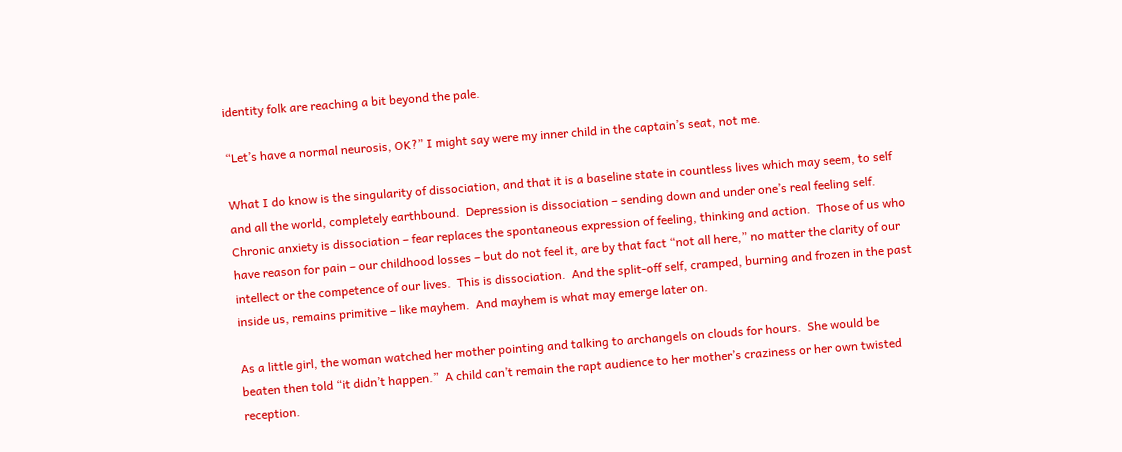identity folk are reaching a bit beyond the pale.

“Let’s have a normal neurosis, OK?” I might say were my inner child in the captain’s seat, not me.

What I do know is the singularity of dissociation, and that it is a baseline state in countless lives which may seem, to self and all the world, completely earthbound.  Depression is dissociation – sending down and under one’s real feeling self.  Chronic anxiety is dissociation – fear replaces the spontaneous expression of feeling, thinking and action.  Those of us who have reason for pain – our childhood losses – but do not feel it, are by that fact “not all here,” no matter the clarity of our intellect or the competence of our lives.  This is dissociation.  And the split-off self, cramped, burning and frozen in the past inside us, remains primitive – like mayhem.  And mayhem is what may emerge later on.

As a little girl, the woman watched her mother pointing and talking to archangels on clouds for hours.  She would be beaten then told “it didn’t happen.”  A child can’t remain the rapt audience to her mother’s craziness or her own twisted reception.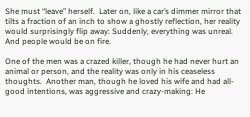She must “leave” herself.  Later on, like a car’s dimmer mirror that tilts a fraction of an inch to show a ghostly reflection, her reality would surprisingly flip away: Suddenly, everything was unreal.  And people would be on fire.

One of the men was a crazed killer, though he had never hurt an animal or person, and the reality was only in his ceaseless thoughts.  Another man, though he loved his wife and had all-good intentions, was aggressive and crazy-making: He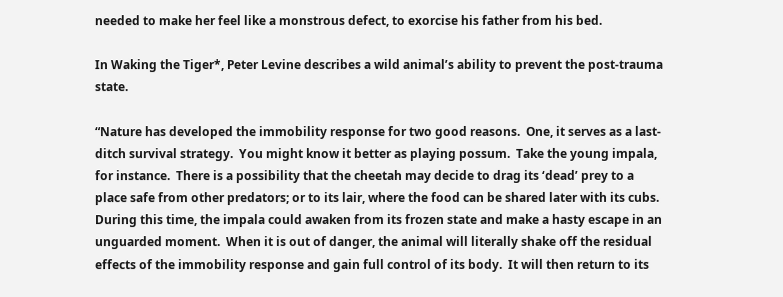needed to make her feel like a monstrous defect, to exorcise his father from his bed.

In Waking the Tiger*, Peter Levine describes a wild animal’s ability to prevent the post-trauma state.

“Nature has developed the immobility response for two good reasons.  One, it serves as a last-ditch survival strategy.  You might know it better as playing possum.  Take the young impala, for instance.  There is a possibility that the cheetah may decide to drag its ‘dead’ prey to a place safe from other predators; or to its lair, where the food can be shared later with its cubs.  During this time, the impala could awaken from its frozen state and make a hasty escape in an unguarded moment.  When it is out of danger, the animal will literally shake off the residual effects of the immobility response and gain full control of its body.  It will then return to its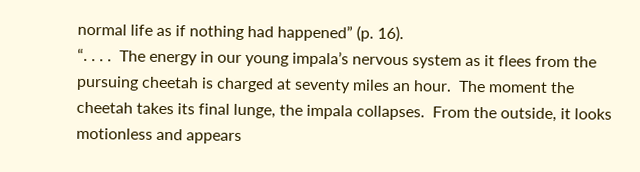normal life as if nothing had happened” (p. 16).
“. . . .  The energy in our young impala’s nervous system as it flees from the pursuing cheetah is charged at seventy miles an hour.  The moment the cheetah takes its final lunge, the impala collapses.  From the outside, it looks motionless and appears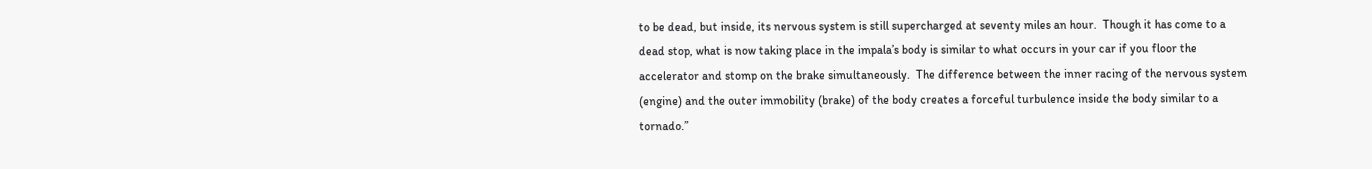to be dead, but inside, its nervous system is still supercharged at seventy miles an hour.  Though it has come to a dead stop, what is now taking place in the impala’s body is similar to what occurs in your car if you floor the accelerator and stomp on the brake simultaneously.  The difference between the inner racing of the nervous system (engine) and the outer immobility (brake) of the body creates a forceful turbulence inside the body similar to a tornado.”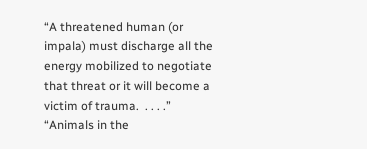“A threatened human (or impala) must discharge all the energy mobilized to negotiate that threat or it will become a victim of trauma.  . . . .”
“Animals in the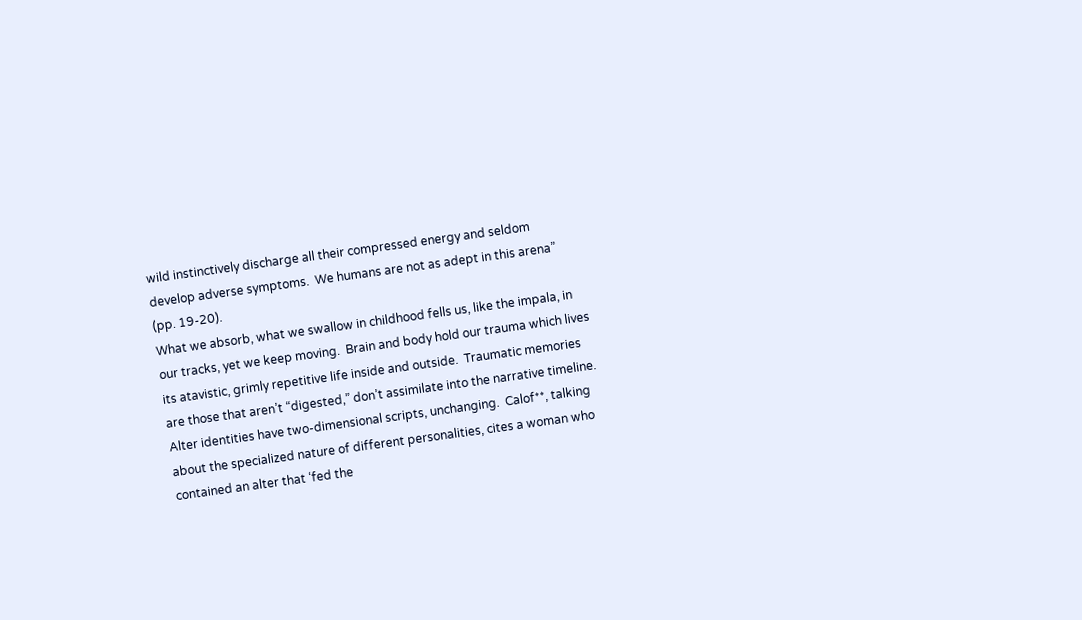wild instinctively discharge all their compressed energy and seldom develop adverse symptoms.  We humans are not as adept in this arena” (pp. 19-20).
What we absorb, what we swallow in childhood fells us, like the impala, in our tracks, yet we keep moving.  Brain and body hold our trauma which lives its atavistic, grimly repetitive life inside and outside.  Traumatic memories are those that aren’t “digested,” don’t assimilate into the narrative timeline.  Alter identities have two-dimensional scripts, unchanging.  Calof**, talking about the specialized nature of different personalities, cites a woman who contained an alter that ‘fed the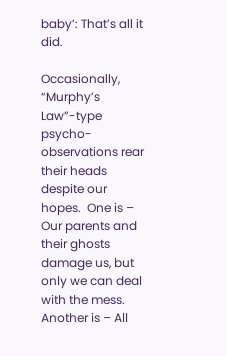baby’: That’s all it did.

Occasionally, “Murphy’s Law”-type psycho-observations rear their heads despite our hopes.  One is – Our parents and their ghosts damage us, but only we can deal with the mess.  Another is – All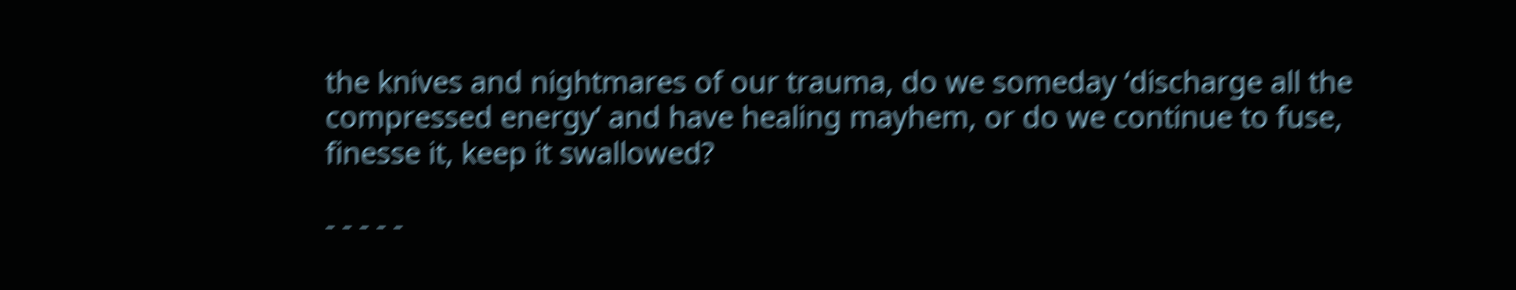the knives and nightmares of our trauma, do we someday ‘discharge all the compressed energy’ and have healing mayhem, or do we continue to fuse, finesse it, keep it swallowed?

- - - - -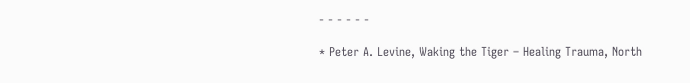- - - - - -

* Peter A. Levine, Waking the Tiger – Healing Trauma, North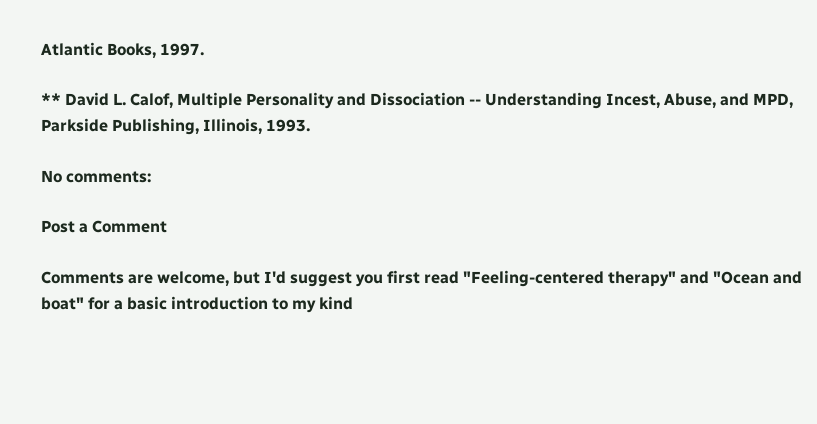Atlantic Books, 1997.

** David L. Calof, Multiple Personality and Dissociation -- Understanding Incest, Abuse, and MPD, Parkside Publishing, Illinois, 1993.

No comments:

Post a Comment

Comments are welcome, but I'd suggest you first read "Feeling-centered therapy" and "Ocean and boat" for a basic introduction to my kind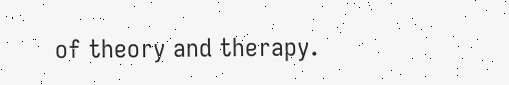of theory and therapy.